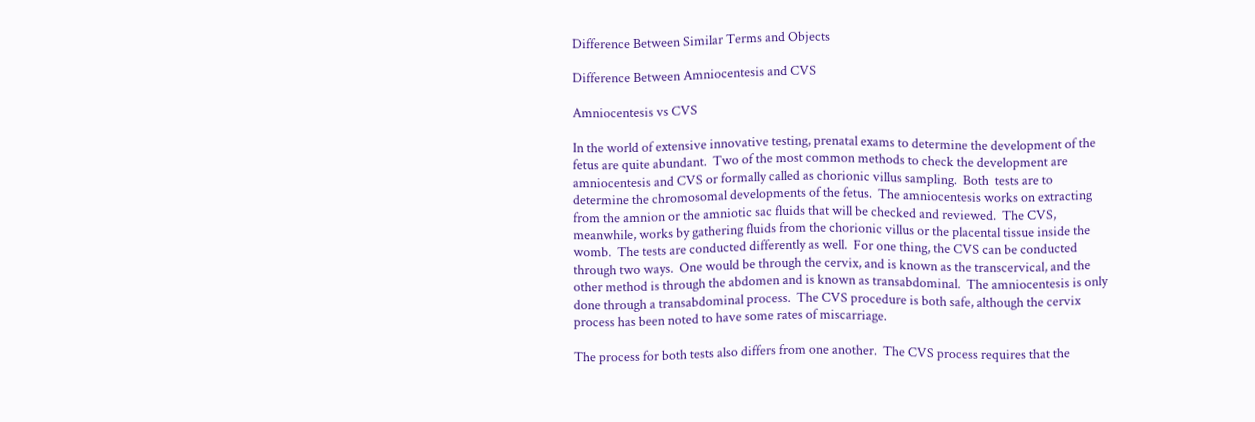Difference Between Similar Terms and Objects

Difference Between Amniocentesis and CVS

Amniocentesis vs CVS

In the world of extensive innovative testing, prenatal exams to determine the development of the fetus are quite abundant.  Two of the most common methods to check the development are amniocentesis and CVS or formally called as chorionic villus sampling.  Both  tests are to determine the chromosomal developments of the fetus.  The amniocentesis works on extracting from the amnion or the amniotic sac fluids that will be checked and reviewed.  The CVS, meanwhile, works by gathering fluids from the chorionic villus or the placental tissue inside the womb.  The tests are conducted differently as well.  For one thing, the CVS can be conducted through two ways.  One would be through the cervix, and is known as the transcervical, and the other method is through the abdomen and is known as transabdominal.  The amniocentesis is only done through a transabdominal process.  The CVS procedure is both safe, although the cervix process has been noted to have some rates of miscarriage.

The process for both tests also differs from one another.  The CVS process requires that the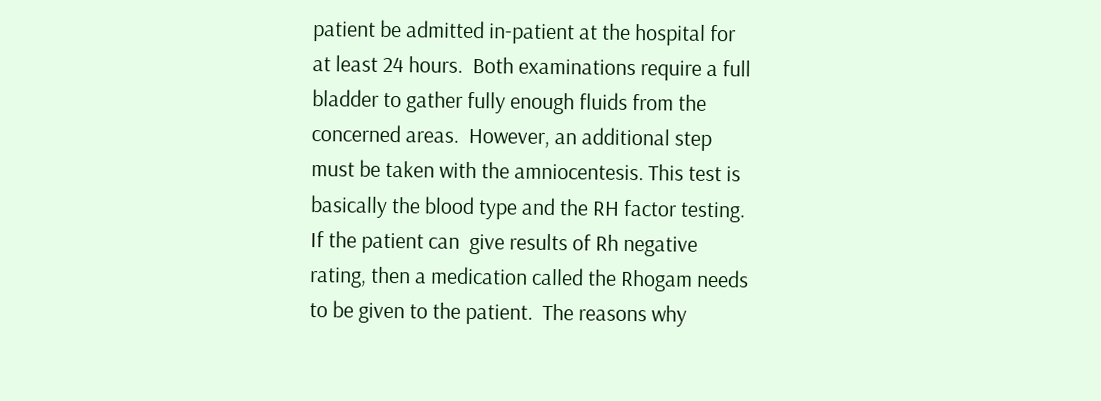patient be admitted in-patient at the hospital for at least 24 hours.  Both examinations require a full bladder to gather fully enough fluids from the concerned areas.  However, an additional step must be taken with the amniocentesis. This test is basically the blood type and the RH factor testing.  If the patient can  give results of Rh negative rating, then a medication called the Rhogam needs to be given to the patient.  The reasons why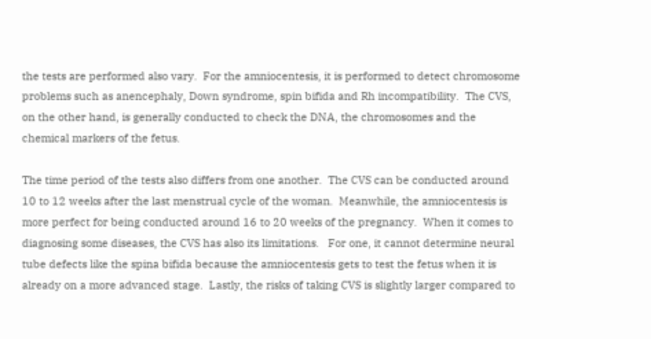the tests are performed also vary.  For the amniocentesis, it is performed to detect chromosome problems such as anencephaly, Down syndrome, spin bifida and Rh incompatibility.  The CVS, on the other hand, is generally conducted to check the DNA, the chromosomes and the chemical markers of the fetus.

The time period of the tests also differs from one another.  The CVS can be conducted around 10 to 12 weeks after the last menstrual cycle of the woman.  Meanwhile, the amniocentesis is more perfect for being conducted around 16 to 20 weeks of the pregnancy.  When it comes to diagnosing some diseases, the CVS has also its limitations.   For one, it cannot determine neural tube defects like the spina bifida because the amniocentesis gets to test the fetus when it is already on a more advanced stage.  Lastly, the risks of taking CVS is slightly larger compared to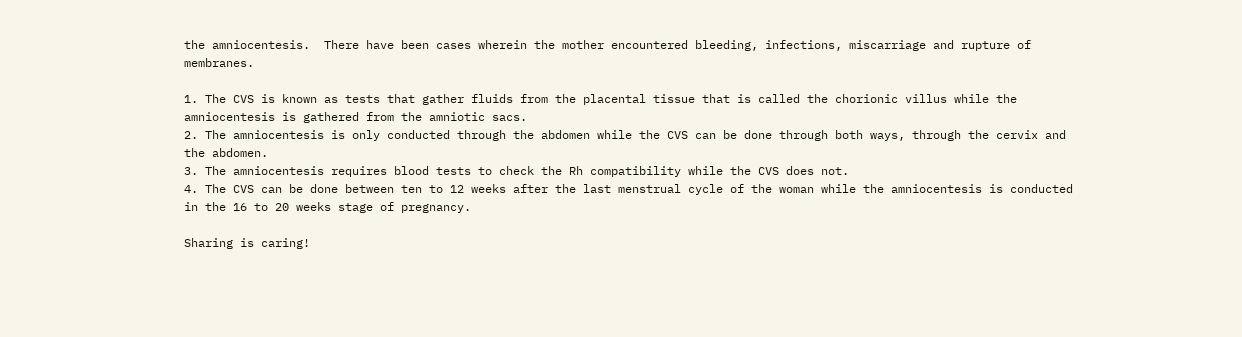the amniocentesis.  There have been cases wherein the mother encountered bleeding, infections, miscarriage and rupture of membranes.

1. The CVS is known as tests that gather fluids from the placental tissue that is called the chorionic villus while the amniocentesis is gathered from the amniotic sacs.
2. The amniocentesis is only conducted through the abdomen while the CVS can be done through both ways, through the cervix and the abdomen.
3. The amniocentesis requires blood tests to check the Rh compatibility while the CVS does not.
4. The CVS can be done between ten to 12 weeks after the last menstrual cycle of the woman while the amniocentesis is conducted in the 16 to 20 weeks stage of pregnancy.

Sharing is caring!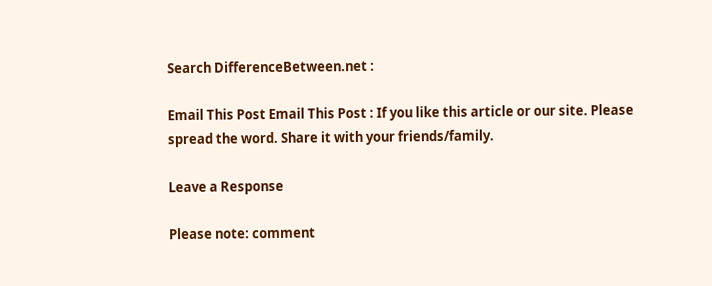Search DifferenceBetween.net :

Email This Post Email This Post : If you like this article or our site. Please spread the word. Share it with your friends/family.

Leave a Response

Please note: comment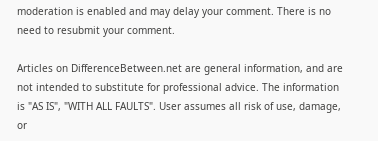moderation is enabled and may delay your comment. There is no need to resubmit your comment.

Articles on DifferenceBetween.net are general information, and are not intended to substitute for professional advice. The information is "AS IS", "WITH ALL FAULTS". User assumes all risk of use, damage, or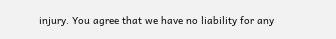injury. You agree that we have no liability for any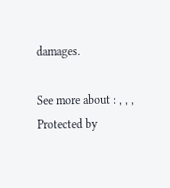damages.

See more about : , , ,
Protected by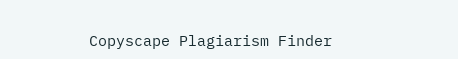Copyscape Plagiarism Finder